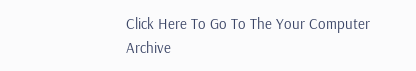Click Here To Go To The Your Computer Archive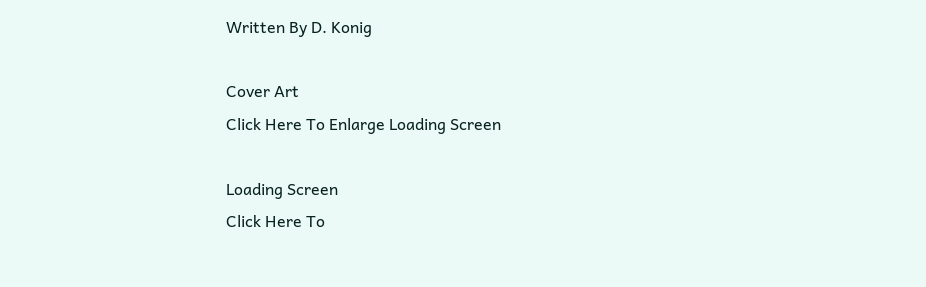Written By D. Konig

Cover Art
Click Here To Enlarge Loading Screen

Loading Screen
Click Here To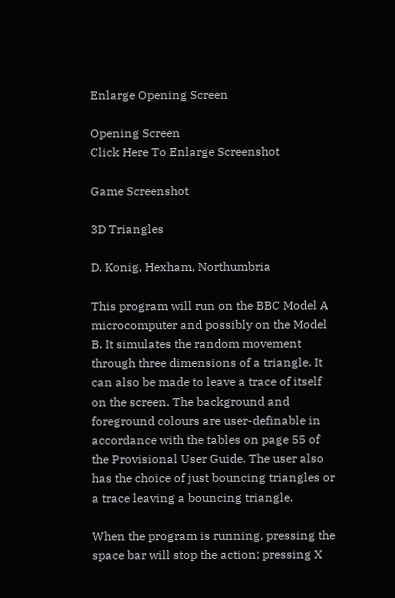Enlarge Opening Screen

Opening Screen
Click Here To Enlarge Screenshot

Game Screenshot

3D Triangles

D. Konig, Hexham, Northumbria

This program will run on the BBC Model A microcomputer and possibly on the Model B. It simulates the random movement through three dimensions of a triangle. It can also be made to leave a trace of itself on the screen. The background and foreground colours are user-definable in accordance with the tables on page 55 of the Provisional User Guide. The user also has the choice of just bouncing triangles or a trace leaving a bouncing triangle.

When the program is running, pressing the space bar will stop the action; pressing X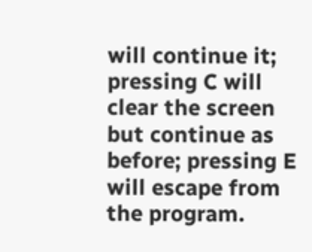will continue it; pressing C will clear the screen but continue as before; pressing E will escape from the program.